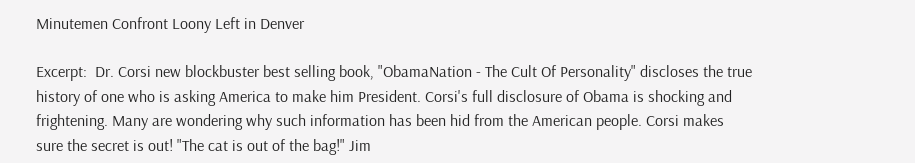Minutemen Confront Loony Left in Denver

Excerpt:  Dr. Corsi new blockbuster best selling book, "ObamaNation - The Cult Of Personality" discloses the true history of one who is asking America to make him President. Corsi's full disclosure of Obama is shocking and frightening. Many are wondering why such information has been hid from the American people. Corsi makes sure the secret is out! "The cat is out of the bag!" Jim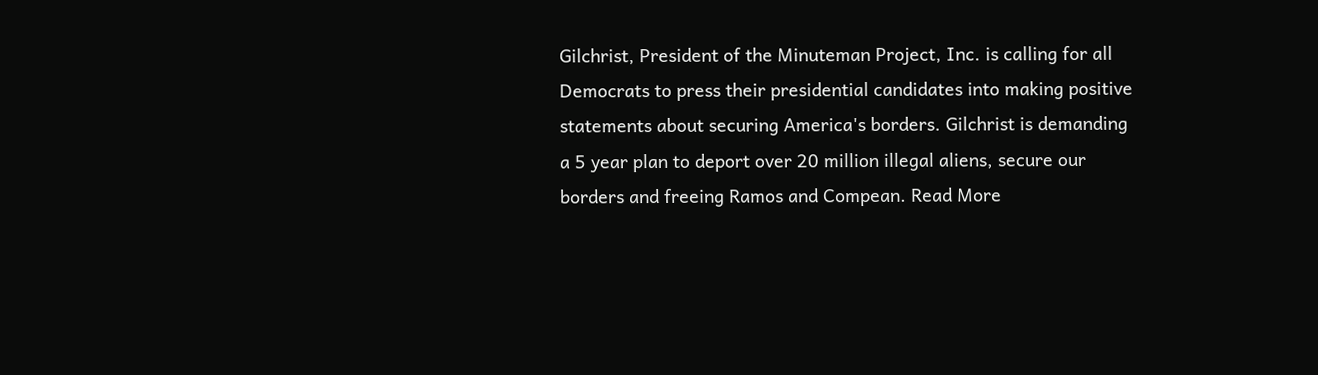Gilchrist, President of the Minuteman Project, Inc. is calling for all Democrats to press their presidential candidates into making positive statements about securing America's borders. Gilchrist is demanding a 5 year plan to deport over 20 million illegal aliens, secure our borders and freeing Ramos and Compean. Read More